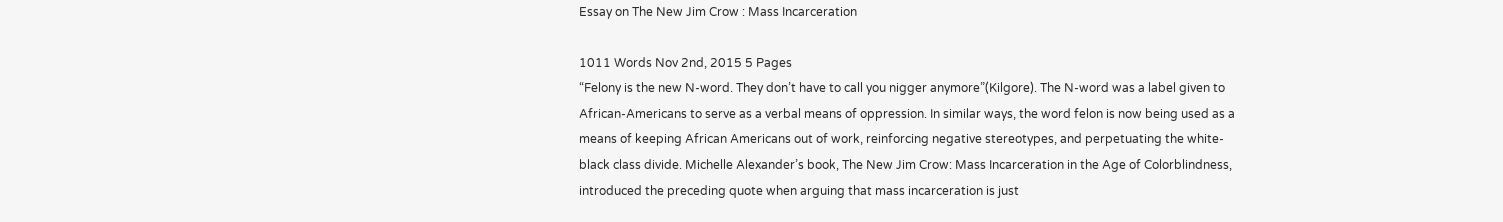Essay on The New Jim Crow : Mass Incarceration

1011 Words Nov 2nd, 2015 5 Pages
“Felony is the new N-word. They don’t have to call you nigger anymore”(Kilgore). The N-word was a label given to African-Americans to serve as a verbal means of oppression. In similar ways, the word felon is now being used as a means of keeping African Americans out of work, reinforcing negative stereotypes, and perpetuating the white-black class divide. Michelle Alexander’s book, The New Jim Crow: Mass Incarceration in the Age of Colorblindness, introduced the preceding quote when arguing that mass incarceration is just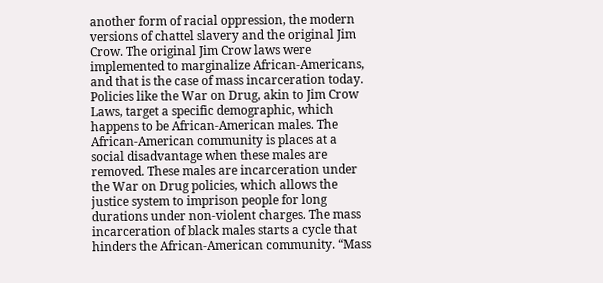another form of racial oppression, the modern versions of chattel slavery and the original Jim Crow. The original Jim Crow laws were implemented to marginalize African-Americans, and that is the case of mass incarceration today. Policies like the War on Drug, akin to Jim Crow Laws, target a specific demographic, which happens to be African-American males. The African-American community is places at a social disadvantage when these males are removed. These males are incarceration under the War on Drug policies, which allows the justice system to imprison people for long durations under non-violent charges. The mass incarceration of black males starts a cycle that hinders the African-American community. “Mass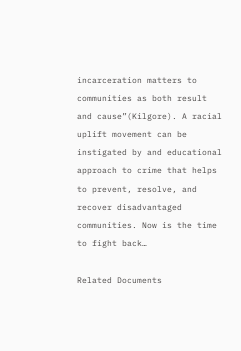incarceration matters to communities as both result and cause”(Kilgore). A racial uplift movement can be instigated by and educational approach to crime that helps to prevent, resolve, and recover disadvantaged communities. Now is the time to fight back…

Related Documents